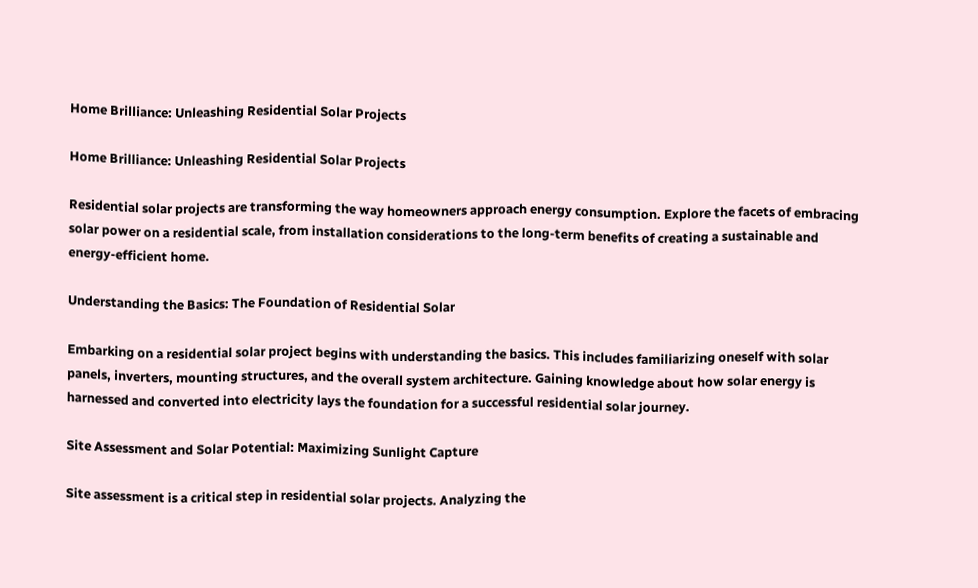Home Brilliance: Unleashing Residential Solar Projects

Home Brilliance: Unleashing Residential Solar Projects

Residential solar projects are transforming the way homeowners approach energy consumption. Explore the facets of embracing solar power on a residential scale, from installation considerations to the long-term benefits of creating a sustainable and energy-efficient home.

Understanding the Basics: The Foundation of Residential Solar

Embarking on a residential solar project begins with understanding the basics. This includes familiarizing oneself with solar panels, inverters, mounting structures, and the overall system architecture. Gaining knowledge about how solar energy is harnessed and converted into electricity lays the foundation for a successful residential solar journey.

Site Assessment and Solar Potential: Maximizing Sunlight Capture

Site assessment is a critical step in residential solar projects. Analyzing the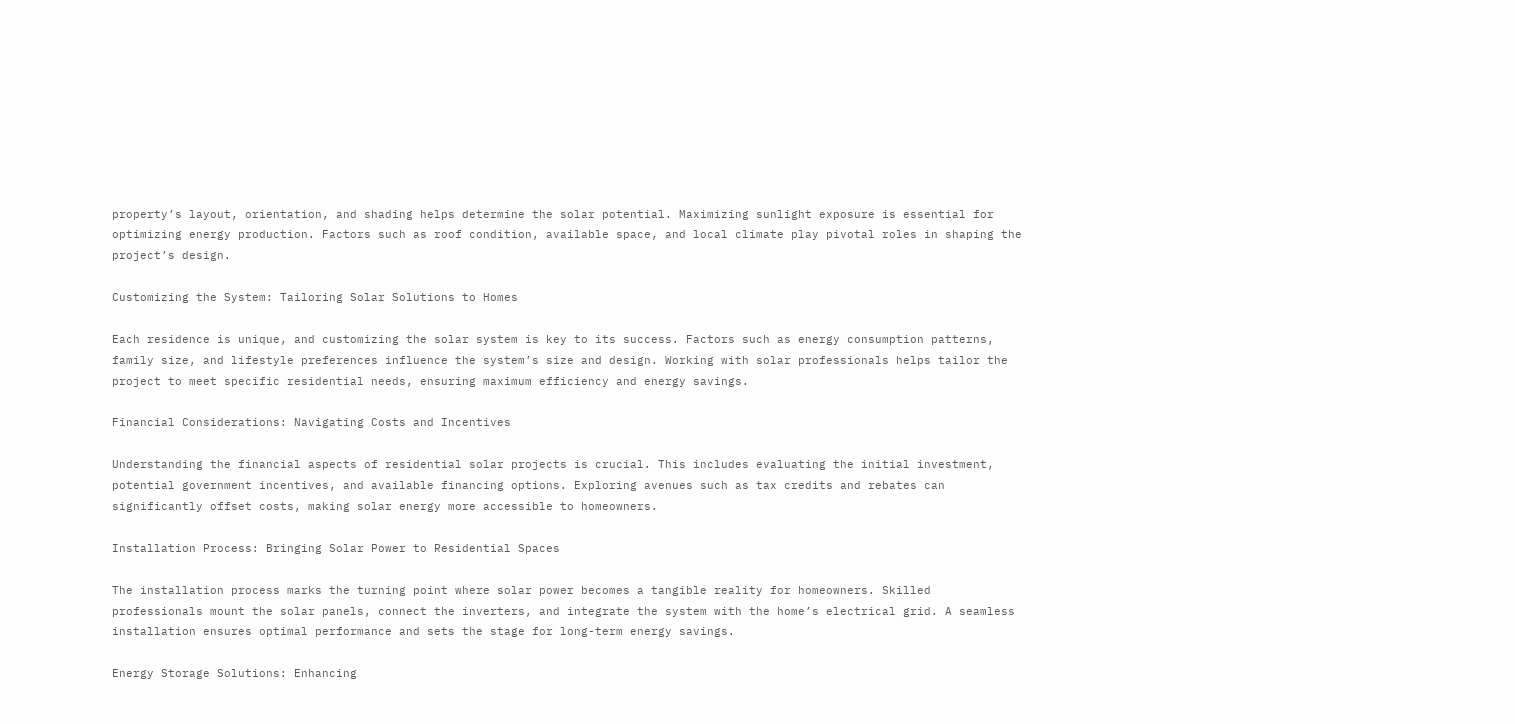property’s layout, orientation, and shading helps determine the solar potential. Maximizing sunlight exposure is essential for optimizing energy production. Factors such as roof condition, available space, and local climate play pivotal roles in shaping the project’s design.

Customizing the System: Tailoring Solar Solutions to Homes

Each residence is unique, and customizing the solar system is key to its success. Factors such as energy consumption patterns, family size, and lifestyle preferences influence the system’s size and design. Working with solar professionals helps tailor the project to meet specific residential needs, ensuring maximum efficiency and energy savings.

Financial Considerations: Navigating Costs and Incentives

Understanding the financial aspects of residential solar projects is crucial. This includes evaluating the initial investment, potential government incentives, and available financing options. Exploring avenues such as tax credits and rebates can significantly offset costs, making solar energy more accessible to homeowners.

Installation Process: Bringing Solar Power to Residential Spaces

The installation process marks the turning point where solar power becomes a tangible reality for homeowners. Skilled professionals mount the solar panels, connect the inverters, and integrate the system with the home’s electrical grid. A seamless installation ensures optimal performance and sets the stage for long-term energy savings.

Energy Storage Solutions: Enhancing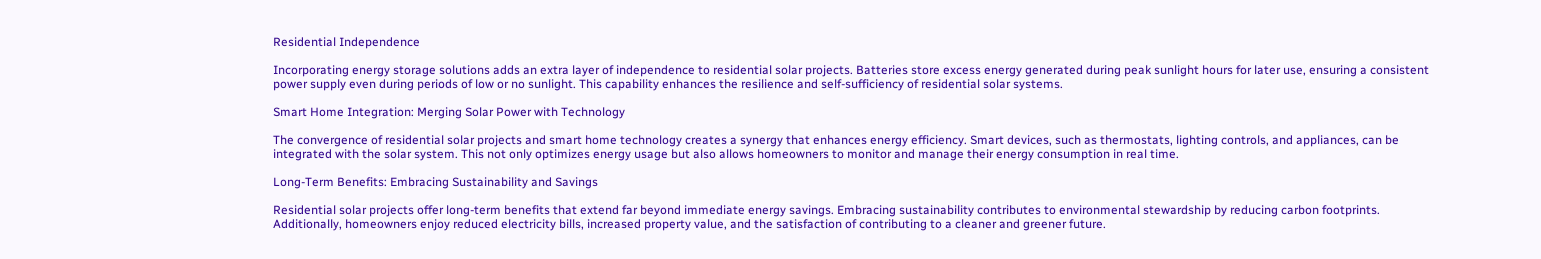Residential Independence

Incorporating energy storage solutions adds an extra layer of independence to residential solar projects. Batteries store excess energy generated during peak sunlight hours for later use, ensuring a consistent power supply even during periods of low or no sunlight. This capability enhances the resilience and self-sufficiency of residential solar systems.

Smart Home Integration: Merging Solar Power with Technology

The convergence of residential solar projects and smart home technology creates a synergy that enhances energy efficiency. Smart devices, such as thermostats, lighting controls, and appliances, can be integrated with the solar system. This not only optimizes energy usage but also allows homeowners to monitor and manage their energy consumption in real time.

Long-Term Benefits: Embracing Sustainability and Savings

Residential solar projects offer long-term benefits that extend far beyond immediate energy savings. Embracing sustainability contributes to environmental stewardship by reducing carbon footprints. Additionally, homeowners enjoy reduced electricity bills, increased property value, and the satisfaction of contributing to a cleaner and greener future.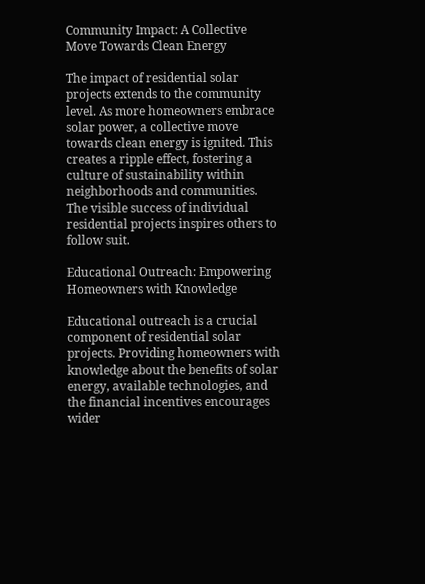Community Impact: A Collective Move Towards Clean Energy

The impact of residential solar projects extends to the community level. As more homeowners embrace solar power, a collective move towards clean energy is ignited. This creates a ripple effect, fostering a culture of sustainability within neighborhoods and communities. The visible success of individual residential projects inspires others to follow suit.

Educational Outreach: Empowering Homeowners with Knowledge

Educational outreach is a crucial component of residential solar projects. Providing homeowners with knowledge about the benefits of solar energy, available technologies, and the financial incentives encourages wider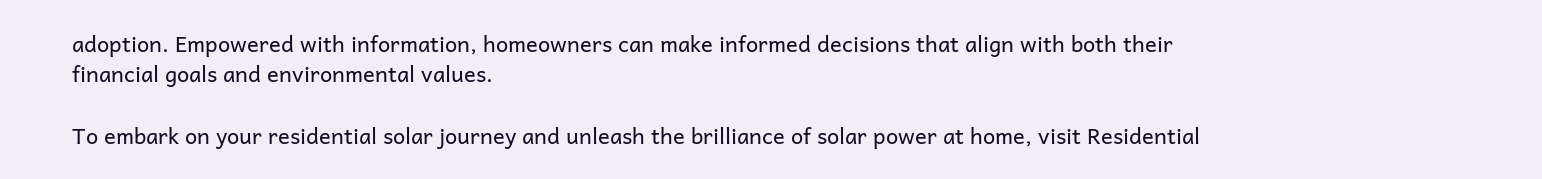adoption. Empowered with information, homeowners can make informed decisions that align with both their financial goals and environmental values.

To embark on your residential solar journey and unleash the brilliance of solar power at home, visit Residential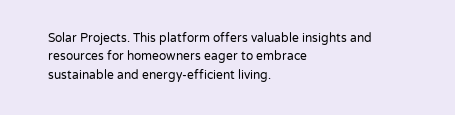Solar Projects. This platform offers valuable insights and resources for homeowners eager to embrace sustainable and energy-efficient living.